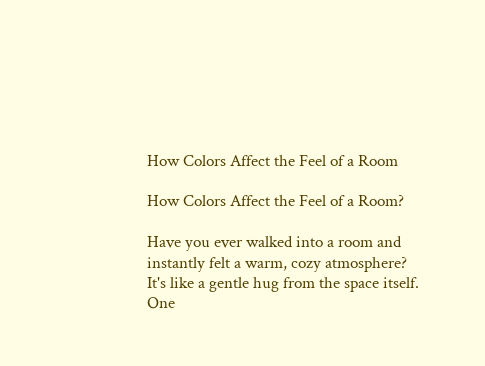How Colors Affect the Feel of a Room

How Colors Affect the Feel of a Room?

Have you ever walked into a room and instantly felt a warm, cozy atmosphere? It's like a gentle hug from the space itself. One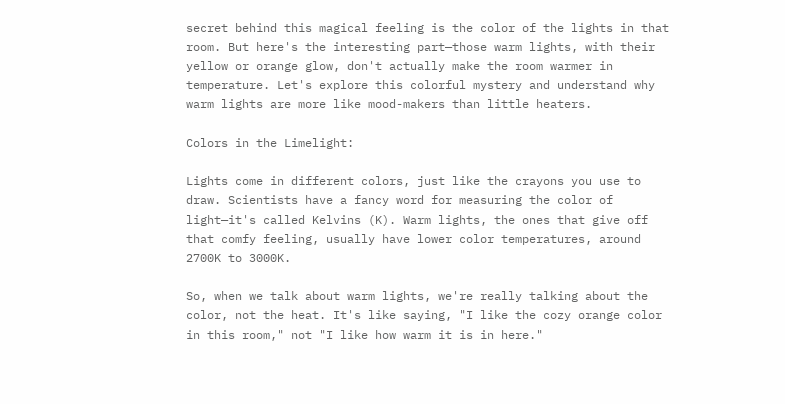secret behind this magical feeling is the color of the lights in that room. But here's the interesting part—those warm lights, with their yellow or orange glow, don't actually make the room warmer in temperature. Let's explore this colorful mystery and understand why warm lights are more like mood-makers than little heaters.

Colors in the Limelight:

Lights come in different colors, just like the crayons you use to draw. Scientists have a fancy word for measuring the color of light—it's called Kelvins (K). Warm lights, the ones that give off that comfy feeling, usually have lower color temperatures, around 2700K to 3000K.

So, when we talk about warm lights, we're really talking about the color, not the heat. It's like saying, "I like the cozy orange color in this room," not "I like how warm it is in here."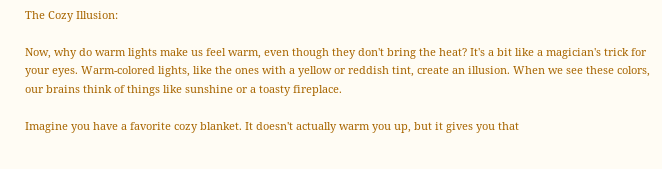The Cozy Illusion:

Now, why do warm lights make us feel warm, even though they don't bring the heat? It's a bit like a magician's trick for your eyes. Warm-colored lights, like the ones with a yellow or reddish tint, create an illusion. When we see these colors, our brains think of things like sunshine or a toasty fireplace.

Imagine you have a favorite cozy blanket. It doesn't actually warm you up, but it gives you that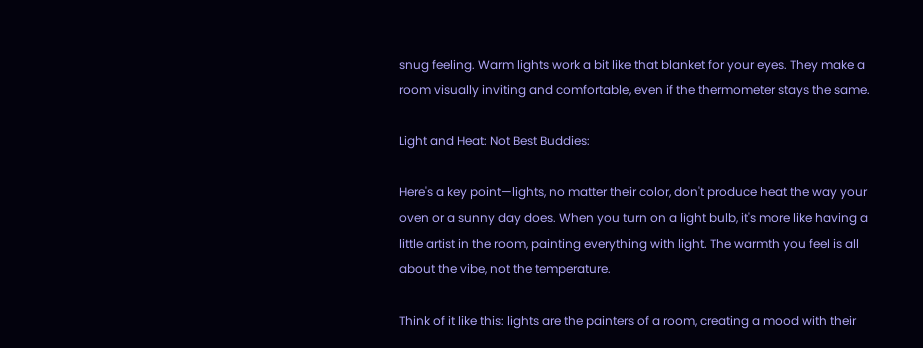snug feeling. Warm lights work a bit like that blanket for your eyes. They make a room visually inviting and comfortable, even if the thermometer stays the same.

Light and Heat: Not Best Buddies:

Here's a key point—lights, no matter their color, don't produce heat the way your oven or a sunny day does. When you turn on a light bulb, it's more like having a little artist in the room, painting everything with light. The warmth you feel is all about the vibe, not the temperature.

Think of it like this: lights are the painters of a room, creating a mood with their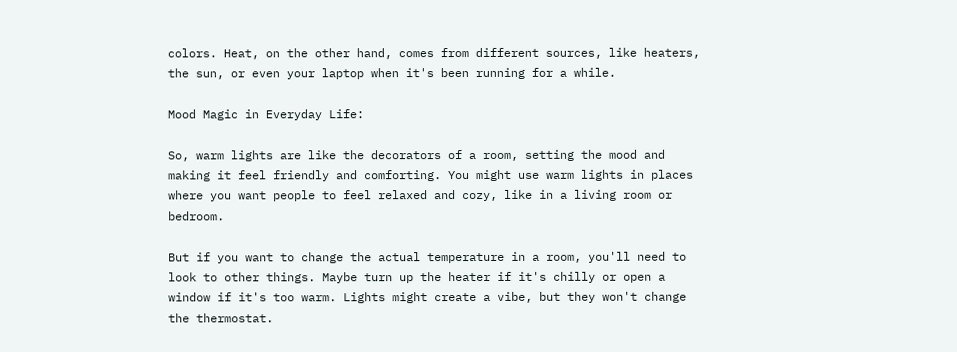colors. Heat, on the other hand, comes from different sources, like heaters, the sun, or even your laptop when it's been running for a while.

Mood Magic in Everyday Life:

So, warm lights are like the decorators of a room, setting the mood and making it feel friendly and comforting. You might use warm lights in places where you want people to feel relaxed and cozy, like in a living room or bedroom.

But if you want to change the actual temperature in a room, you'll need to look to other things. Maybe turn up the heater if it's chilly or open a window if it's too warm. Lights might create a vibe, but they won't change the thermostat.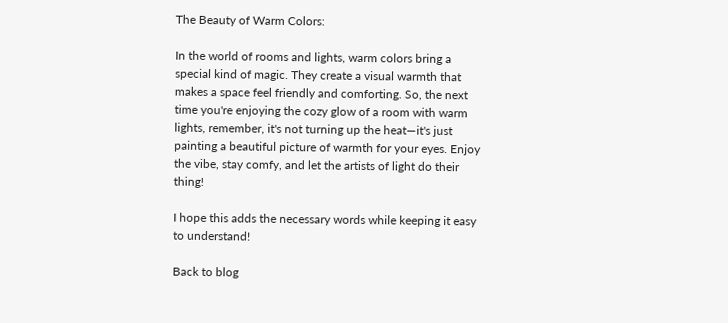The Beauty of Warm Colors:

In the world of rooms and lights, warm colors bring a special kind of magic. They create a visual warmth that makes a space feel friendly and comforting. So, the next time you're enjoying the cozy glow of a room with warm lights, remember, it's not turning up the heat—it's just painting a beautiful picture of warmth for your eyes. Enjoy the vibe, stay comfy, and let the artists of light do their thing!

I hope this adds the necessary words while keeping it easy to understand!

Back to blog